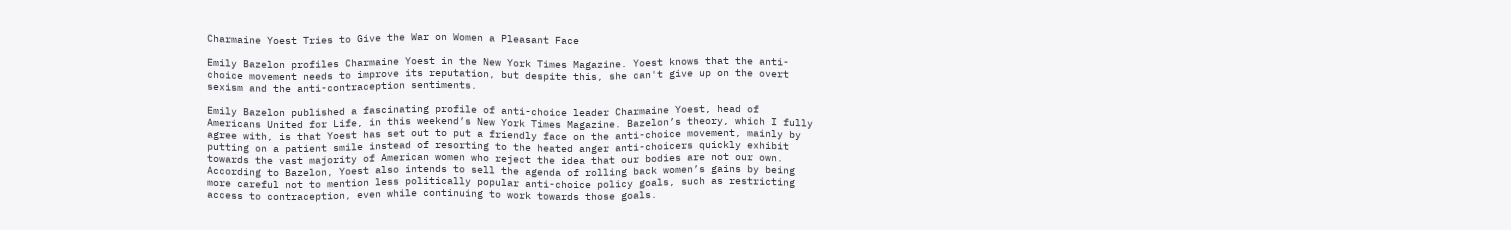Charmaine Yoest Tries to Give the War on Women a Pleasant Face

Emily Bazelon profiles Charmaine Yoest in the New York Times Magazine. Yoest knows that the anti-choice movement needs to improve its reputation, but despite this, she can't give up on the overt sexism and the anti-contraception sentiments.

Emily Bazelon published a fascinating profile of anti-choice leader Charmaine Yoest, head of Americans United for Life, in this weekend’s New York Times Magazine. Bazelon’s theory, which I fully agree with, is that Yoest has set out to put a friendly face on the anti-choice movement, mainly by putting on a patient smile instead of resorting to the heated anger anti-choicers quickly exhibit towards the vast majority of American women who reject the idea that our bodies are not our own. According to Bazelon, Yoest also intends to sell the agenda of rolling back women’s gains by being more careful not to mention less politically popular anti-choice policy goals, such as restricting access to contraception, even while continuing to work towards those goals.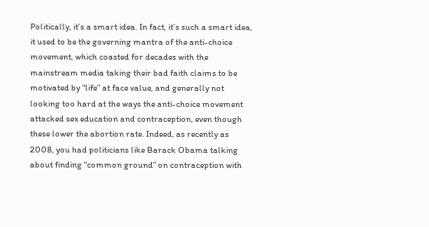Politically, it’s a smart idea. In fact, it’s such a smart idea, it used to be the governing mantra of the anti-choice movement, which coasted for decades with the mainstream media taking their bad faith claims to be motivated by “life” at face value, and generally not looking too hard at the ways the anti-choice movement attacked sex education and contraception, even though these lower the abortion rate. Indeed, as recently as 2008, you had politicians like Barack Obama talking about finding “common ground” on contraception with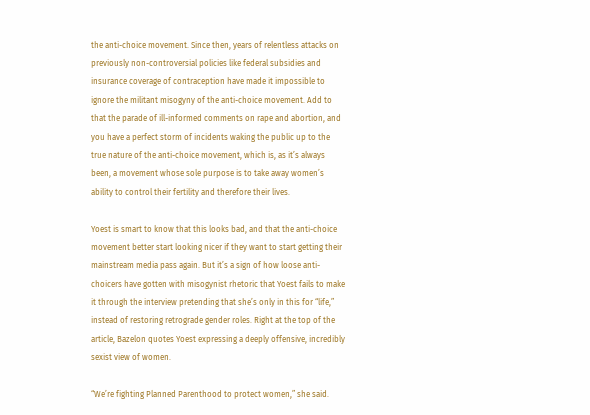the anti-choice movement. Since then, years of relentless attacks on previously non-controversial policies like federal subsidies and insurance coverage of contraception have made it impossible to ignore the militant misogyny of the anti-choice movement. Add to that the parade of ill-informed comments on rape and abortion, and you have a perfect storm of incidents waking the public up to the true nature of the anti-choice movement, which is, as it’s always been, a movement whose sole purpose is to take away women’s ability to control their fertility and therefore their lives.

Yoest is smart to know that this looks bad, and that the anti-choice movement better start looking nicer if they want to start getting their mainstream media pass again. But it’s a sign of how loose anti-choicers have gotten with misogynist rhetoric that Yoest fails to make it through the interview pretending that she’s only in this for “life,” instead of restoring retrograde gender roles. Right at the top of the article, Bazelon quotes Yoest expressing a deeply offensive, incredibly sexist view of women.

“We’re fighting Planned Parenthood to protect women,” she said.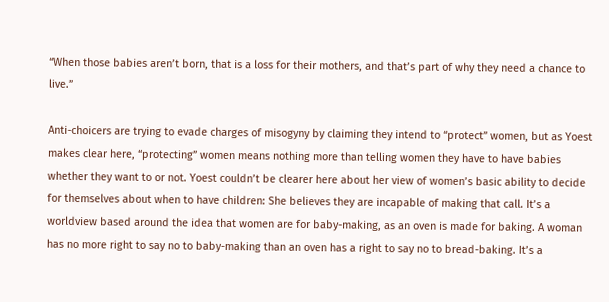“When those babies aren’t born, that is a loss for their mothers, and that’s part of why they need a chance to live.”

Anti-choicers are trying to evade charges of misogyny by claiming they intend to “protect” women, but as Yoest makes clear here, “protecting” women means nothing more than telling women they have to have babies whether they want to or not. Yoest couldn’t be clearer here about her view of women’s basic ability to decide for themselves about when to have children: She believes they are incapable of making that call. It’s a worldview based around the idea that women are for baby-making, as an oven is made for baking. A woman has no more right to say no to baby-making than an oven has a right to say no to bread-baking. It’s a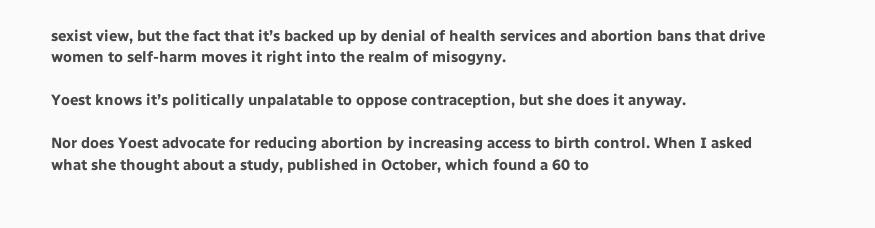sexist view, but the fact that it’s backed up by denial of health services and abortion bans that drive women to self-harm moves it right into the realm of misogyny.

Yoest knows it’s politically unpalatable to oppose contraception, but she does it anyway.

Nor does Yoest advocate for reducing abortion by increasing access to birth control. When I asked what she thought about a study, published in October, which found a 60 to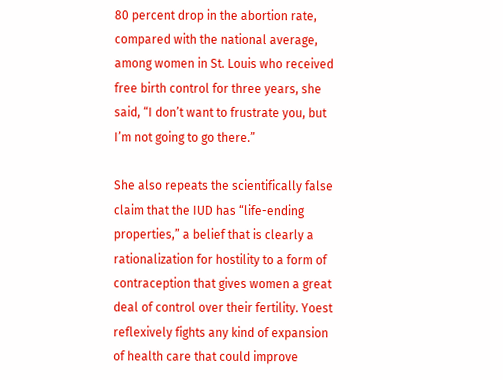80 percent drop in the abortion rate, compared with the national average, among women in St. Louis who received free birth control for three years, she said, “I don’t want to frustrate you, but I’m not going to go there.”

She also repeats the scientifically false claim that the IUD has “life-ending properties,” a belief that is clearly a rationalization for hostility to a form of contraception that gives women a great deal of control over their fertility. Yoest reflexively fights any kind of expansion of health care that could improve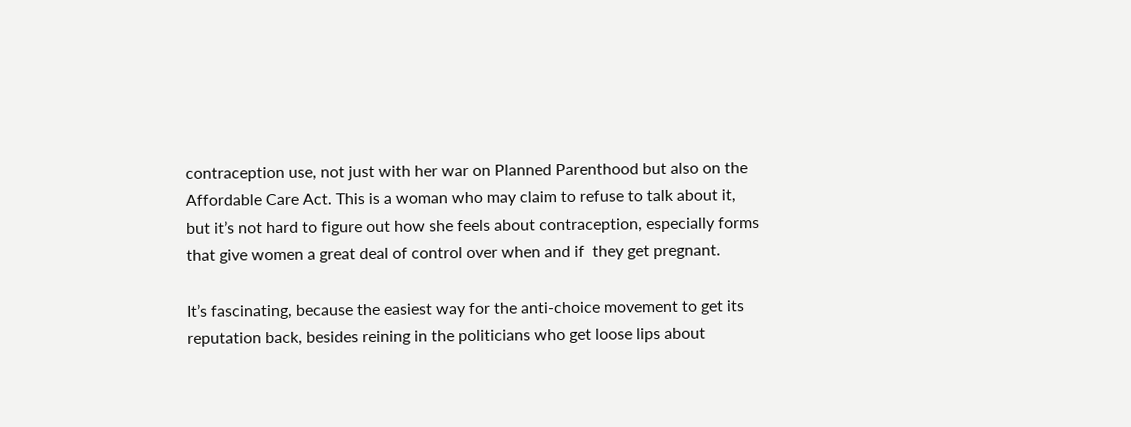contraception use, not just with her war on Planned Parenthood but also on the Affordable Care Act. This is a woman who may claim to refuse to talk about it, but it’s not hard to figure out how she feels about contraception, especially forms that give women a great deal of control over when and if  they get pregnant.

It’s fascinating, because the easiest way for the anti-choice movement to get its reputation back, besides reining in the politicians who get loose lips about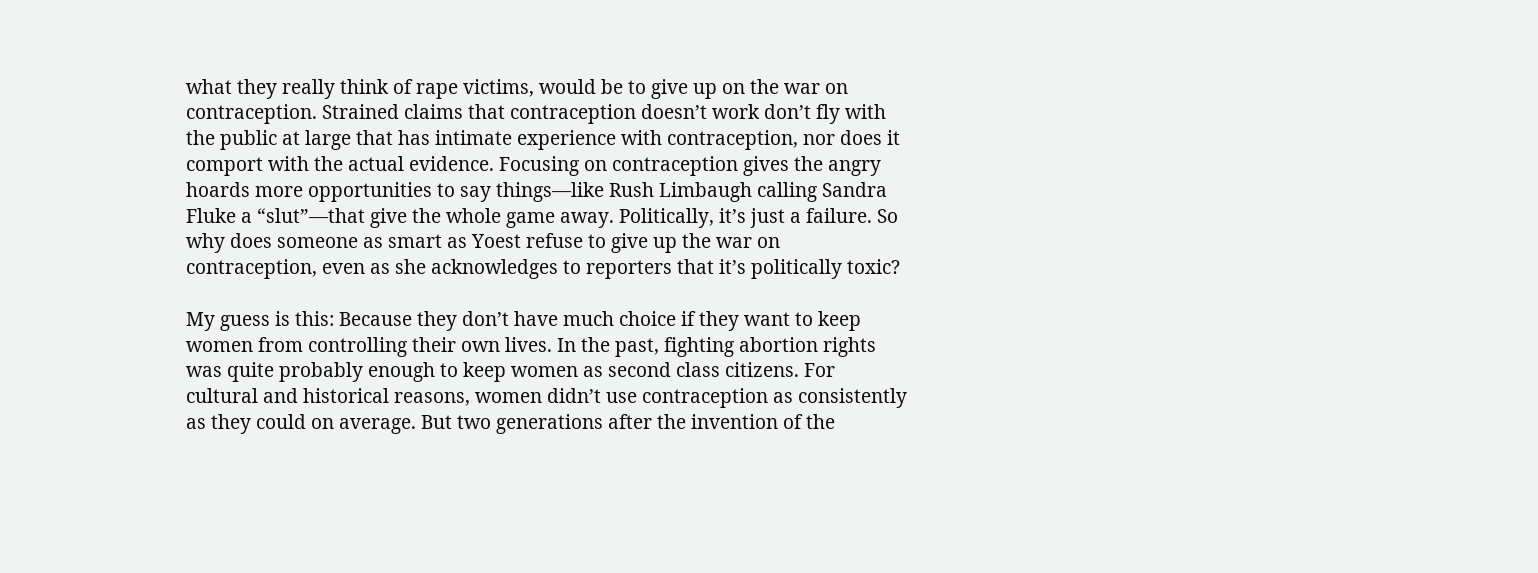what they really think of rape victims, would be to give up on the war on contraception. Strained claims that contraception doesn’t work don’t fly with the public at large that has intimate experience with contraception, nor does it comport with the actual evidence. Focusing on contraception gives the angry hoards more opportunities to say things—like Rush Limbaugh calling Sandra Fluke a “slut”—that give the whole game away. Politically, it’s just a failure. So why does someone as smart as Yoest refuse to give up the war on contraception, even as she acknowledges to reporters that it’s politically toxic?

My guess is this: Because they don’t have much choice if they want to keep women from controlling their own lives. In the past, fighting abortion rights was quite probably enough to keep women as second class citizens. For cultural and historical reasons, women didn’t use contraception as consistently as they could on average. But two generations after the invention of the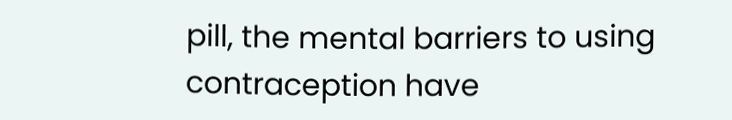pill, the mental barriers to using contraception have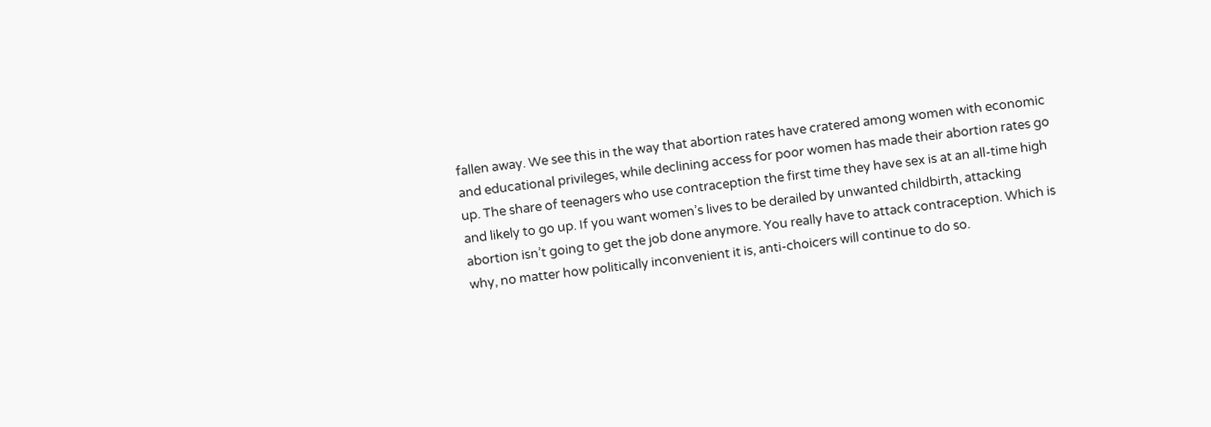fallen away. We see this in the way that abortion rates have cratered among women with economic and educational privileges, while declining access for poor women has made their abortion rates go up. The share of teenagers who use contraception the first time they have sex is at an all-time high and likely to go up. If you want women’s lives to be derailed by unwanted childbirth, attacking abortion isn’t going to get the job done anymore. You really have to attack contraception. Which is why, no matter how politically inconvenient it is, anti-choicers will continue to do so.